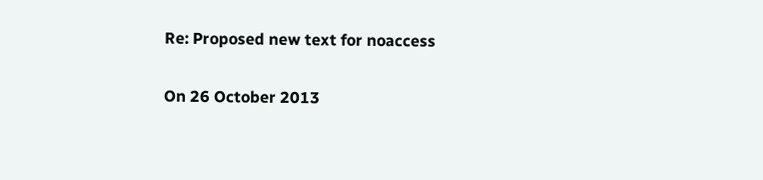Re: Proposed new text for noaccess

On 26 October 2013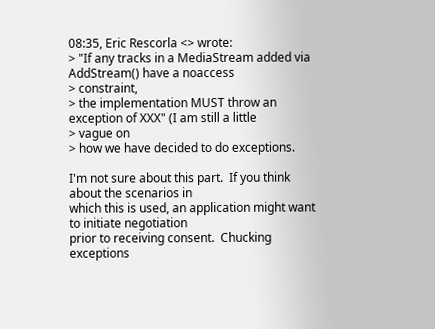08:35, Eric Rescorla <> wrote:
> "If any tracks in a MediaStream added via AddStream() have a noaccess
> constraint,
> the implementation MUST throw an exception of XXX" (I am still a little
> vague on
> how we have decided to do exceptions.

I'm not sure about this part.  If you think about the scenarios in
which this is used, an application might want to initiate negotiation
prior to receiving consent.  Chucking exceptions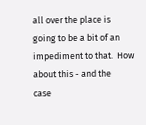all over the place is
going to be a bit of an impediment to that.  How about this - and the
case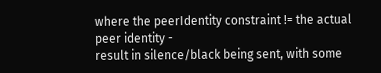where the peerIdentity constraint != the actual peer identity -
result in silence/black being sent, with some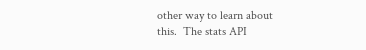other way to learn about
this.  The stats API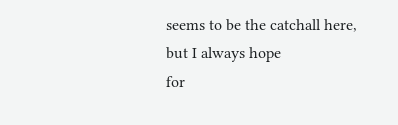seems to be the catchall here, but I always hope
for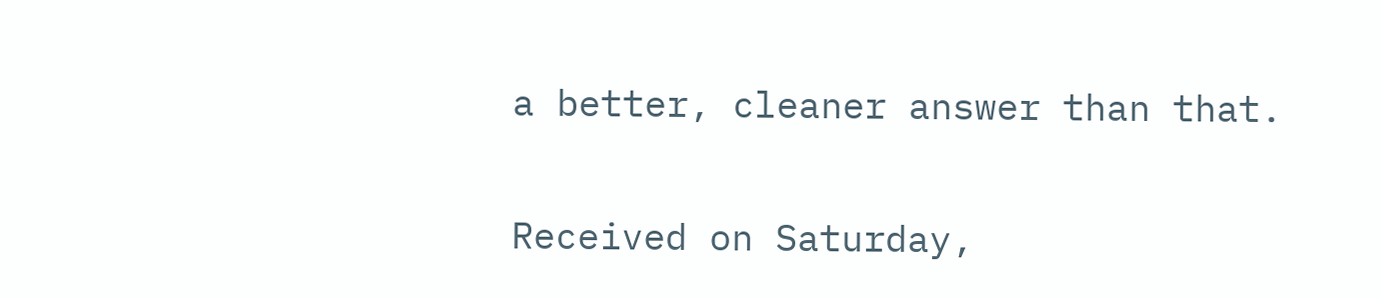a better, cleaner answer than that.

Received on Saturday,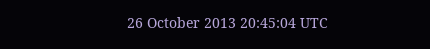26 October 2013 20:45:04 UTC